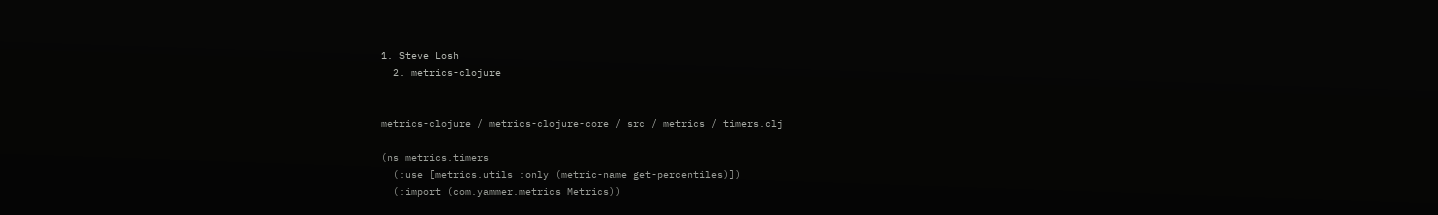1. Steve Losh
  2. metrics-clojure


metrics-clojure / metrics-clojure-core / src / metrics / timers.clj

(ns metrics.timers
  (:use [metrics.utils :only (metric-name get-percentiles)])
  (:import (com.yammer.metrics Metrics))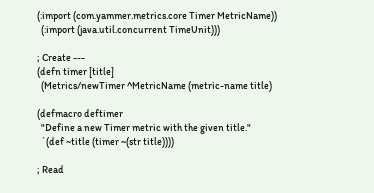(:import (com.yammer.metrics.core Timer MetricName))
  (:import (java.util.concurrent TimeUnit)))

; Create ---
(defn timer [title]
  (Metrics/newTimer ^MetricName (metric-name title)

(defmacro deftimer
  "Define a new Timer metric with the given title."
  `(def ~title (timer ~(str title))))

; Read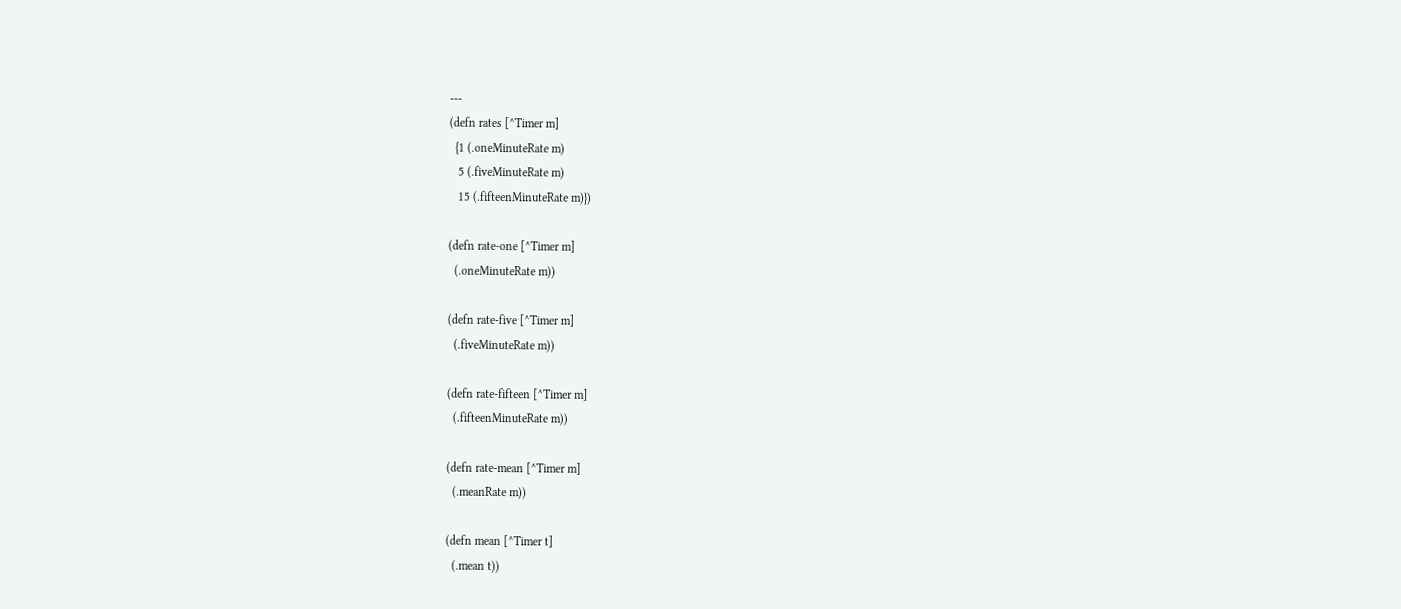---
(defn rates [^Timer m]
  {1 (.oneMinuteRate m)
   5 (.fiveMinuteRate m)
   15 (.fifteenMinuteRate m)})

(defn rate-one [^Timer m]
  (.oneMinuteRate m))

(defn rate-five [^Timer m]
  (.fiveMinuteRate m))

(defn rate-fifteen [^Timer m]
  (.fifteenMinuteRate m))

(defn rate-mean [^Timer m]
  (.meanRate m))

(defn mean [^Timer t]
  (.mean t))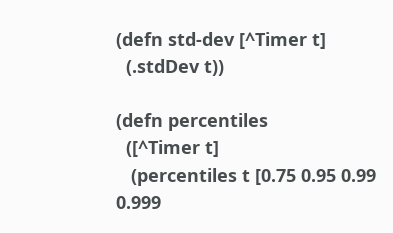(defn std-dev [^Timer t]
  (.stdDev t))

(defn percentiles
  ([^Timer t]
   (percentiles t [0.75 0.95 0.99 0.999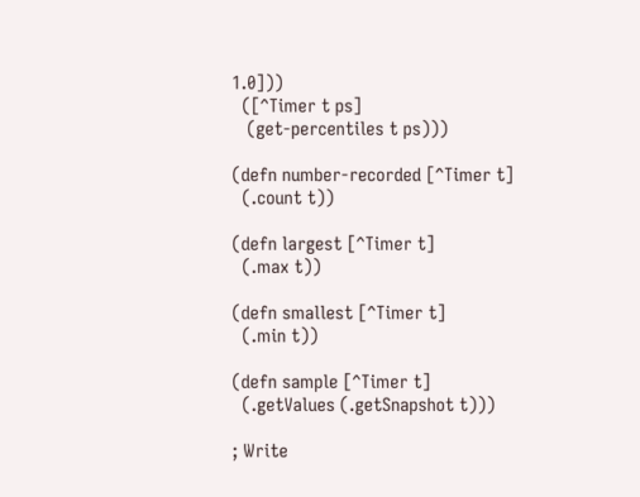1.0]))
  ([^Timer t ps]
   (get-percentiles t ps)))

(defn number-recorded [^Timer t]
  (.count t))

(defn largest [^Timer t]
  (.max t))

(defn smallest [^Timer t]
  (.min t))

(defn sample [^Timer t]
  (.getValues (.getSnapshot t)))

; Write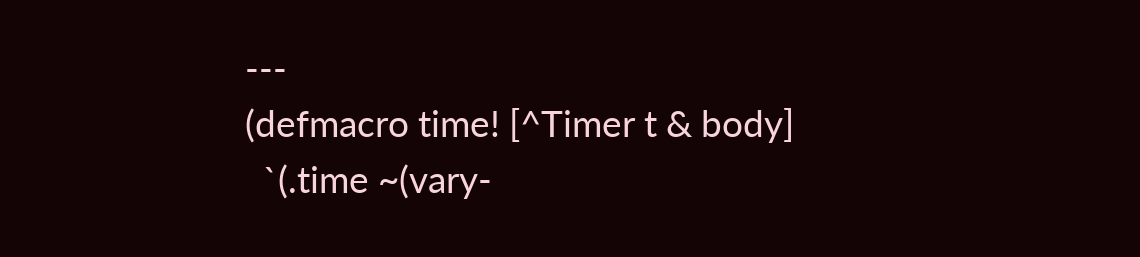---
(defmacro time! [^Timer t & body]
  `(.time ~(vary-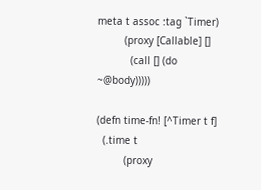meta t assoc :tag `Timer)
         (proxy [Callable] []
           (call [] (do ~@body)))))

(defn time-fn! [^Timer t f]
  (.time t
         (proxy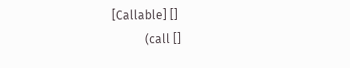[Callable] []
           (call []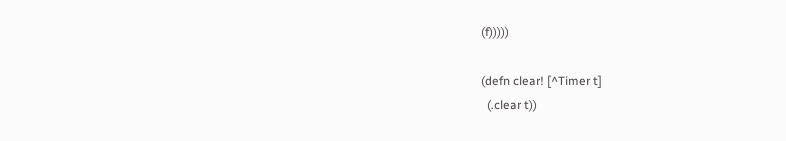(f)))))

(defn clear! [^Timer t]
  (.clear t))